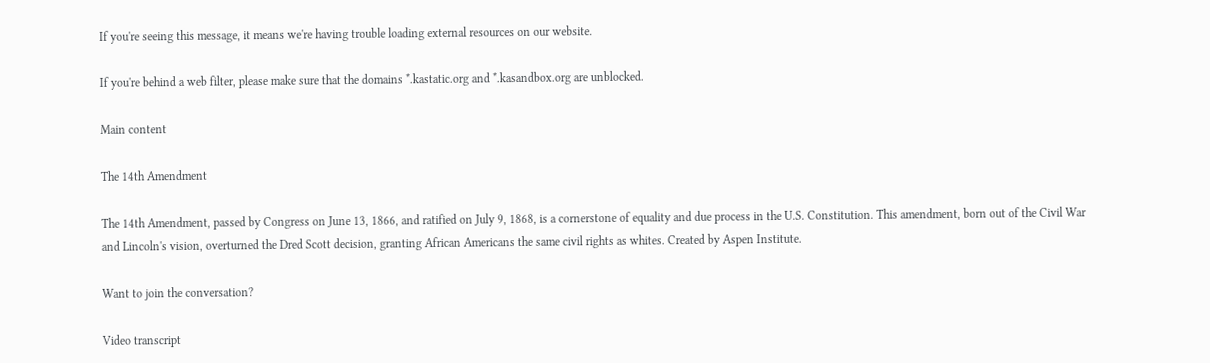If you're seeing this message, it means we're having trouble loading external resources on our website.

If you're behind a web filter, please make sure that the domains *.kastatic.org and *.kasandbox.org are unblocked.

Main content

The 14th Amendment

The 14th Amendment, passed by Congress on June 13, 1866, and ratified on July 9, 1868, is a cornerstone of equality and due process in the U.S. Constitution. This amendment, born out of the Civil War and Lincoln's vision, overturned the Dred Scott decision, granting African Americans the same civil rights as whites. Created by Aspen Institute.

Want to join the conversation?

Video transcript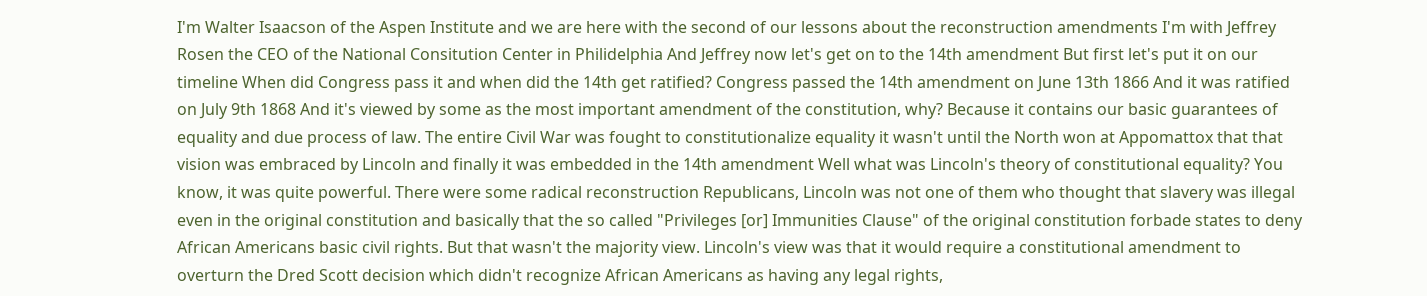I'm Walter Isaacson of the Aspen Institute and we are here with the second of our lessons about the reconstruction amendments I'm with Jeffrey Rosen the CEO of the National Consitution Center in Philidelphia And Jeffrey now let's get on to the 14th amendment But first let's put it on our timeline When did Congress pass it and when did the 14th get ratified? Congress passed the 14th amendment on June 13th 1866 And it was ratified on July 9th 1868 And it's viewed by some as the most important amendment of the constitution, why? Because it contains our basic guarantees of equality and due process of law. The entire Civil War was fought to constitutionalize equality it wasn't until the North won at Appomattox that that vision was embraced by Lincoln and finally it was embedded in the 14th amendment Well what was Lincoln's theory of constitutional equality? You know, it was quite powerful. There were some radical reconstruction Republicans, Lincoln was not one of them who thought that slavery was illegal even in the original constitution and basically that the so called "Privileges [or] Immunities Clause" of the original constitution forbade states to deny African Americans basic civil rights. But that wasn't the majority view. Lincoln's view was that it would require a constitutional amendment to overturn the Dred Scott decision which didn't recognize African Americans as having any legal rights,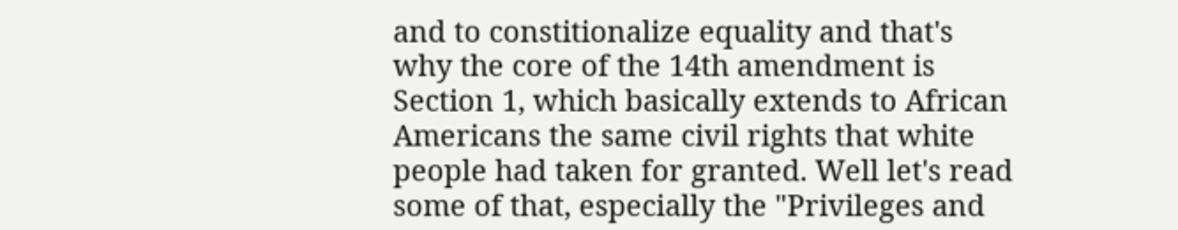and to constitionalize equality and that's why the core of the 14th amendment is Section 1, which basically extends to African Americans the same civil rights that white people had taken for granted. Well let's read some of that, especially the "Privileges and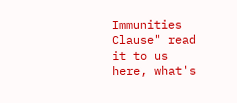Immunities Clause" read it to us here, what's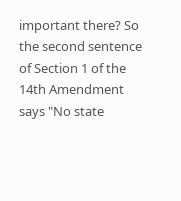important there? So the second sentence of Section 1 of the 14th Amendment says "No state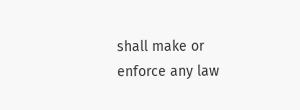shall make or enforce any law